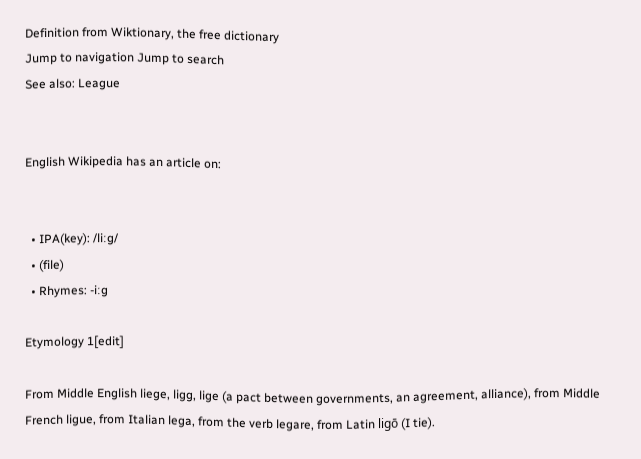Definition from Wiktionary, the free dictionary
Jump to navigation Jump to search
See also: League


English Wikipedia has an article on:


  • IPA(key): /liːɡ/
  • (file)
  • Rhymes: -iːɡ

Etymology 1[edit]

From Middle English liege, ligg, lige (a pact between governments, an agreement, alliance), from Middle French ligue, from Italian lega, from the verb legare, from Latin ligō (I tie).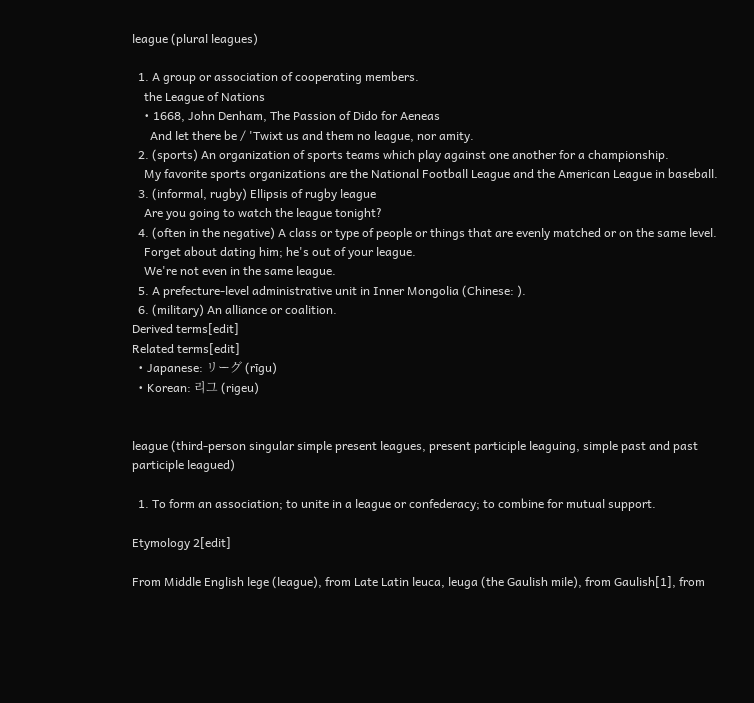league (plural leagues)

  1. A group or association of cooperating members.
    the League of Nations
    • 1668, John Denham, The Passion of Dido for Aeneas
      And let there be / 'Twixt us and them no league, nor amity.
  2. (sports) An organization of sports teams which play against one another for a championship.
    My favorite sports organizations are the National Football League and the American League in baseball.
  3. (informal, rugby) Ellipsis of rugby league
    Are you going to watch the league tonight?
  4. (often in the negative) A class or type of people or things that are evenly matched or on the same level.
    Forget about dating him; he's out of your league.
    We're not even in the same league.
  5. A prefecture-level administrative unit in Inner Mongolia (Chinese: ).
  6. (military) An alliance or coalition.
Derived terms[edit]
Related terms[edit]
  • Japanese: リーグ (rīgu)
  • Korean: 리그 (rigeu)


league (third-person singular simple present leagues, present participle leaguing, simple past and past participle leagued)

  1. To form an association; to unite in a league or confederacy; to combine for mutual support.

Etymology 2[edit]

From Middle English lege (league), from Late Latin leuca, leuga (the Gaulish mile), from Gaulish[1], from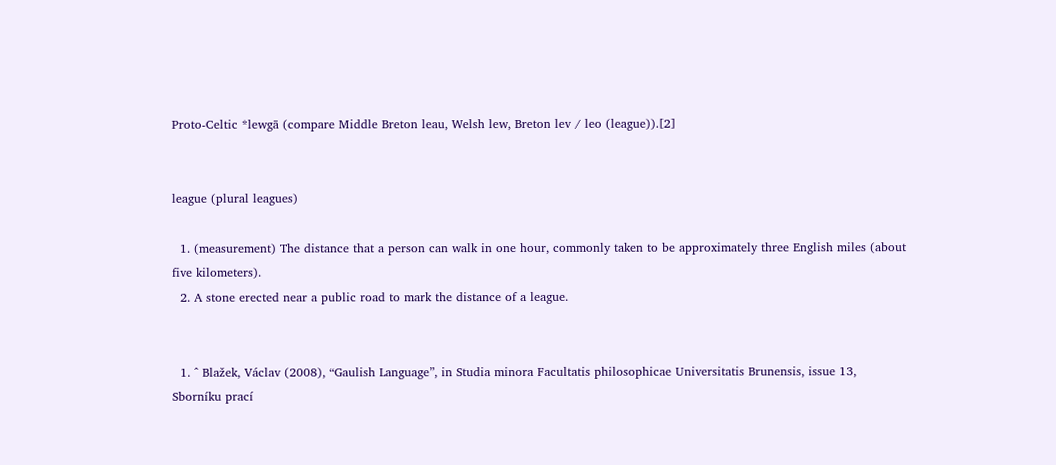Proto-Celtic *lewgā (compare Middle Breton leau, Welsh lew, Breton lev / leo (league)).[2]


league (plural leagues)

  1. (measurement) The distance that a person can walk in one hour, commonly taken to be approximately three English miles (about five kilometers).
  2. A stone erected near a public road to mark the distance of a league.


  1. ^ Blažek, Václav (2008), “Gaulish Language”, in Studia minora Facultatis philosophicae Universitatis Brunensis, issue 13, Sborníku prací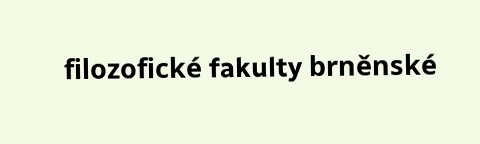filozofické fakulty brněnské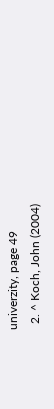univerzity, page 49
  2. ^ Koch, John (2004)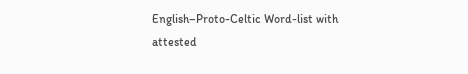English–Proto-Celtic Word-list with attested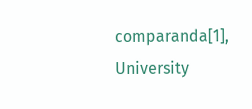comparanda[1], University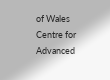of Wales Centre for Advanced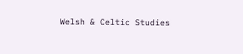Welsh & Celtic Studies